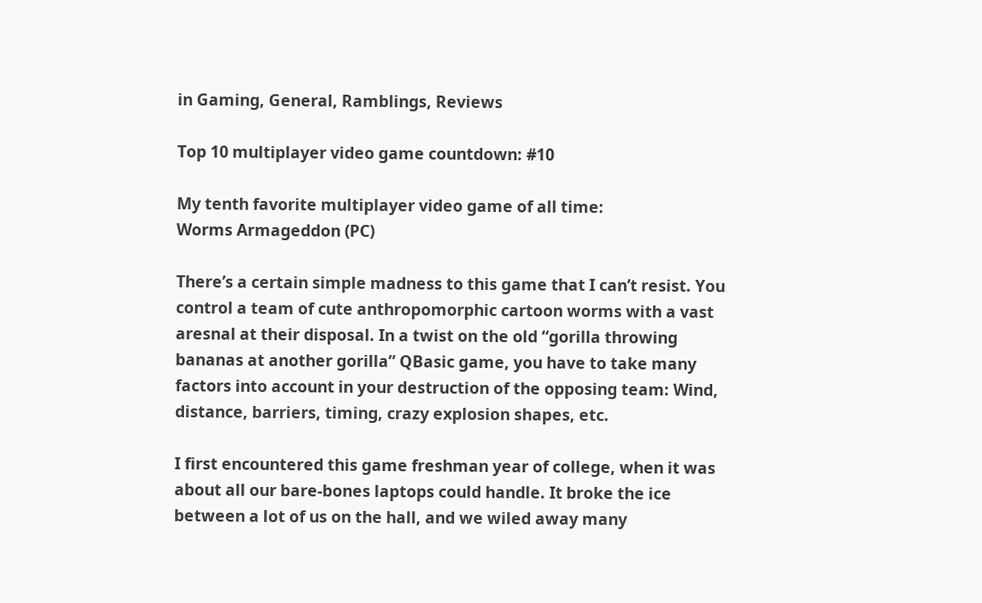in Gaming, General, Ramblings, Reviews

Top 10 multiplayer video game countdown: #10

My tenth favorite multiplayer video game of all time:
Worms Armageddon (PC)

There’s a certain simple madness to this game that I can’t resist. You control a team of cute anthropomorphic cartoon worms with a vast aresnal at their disposal. In a twist on the old “gorilla throwing bananas at another gorilla” QBasic game, you have to take many factors into account in your destruction of the opposing team: Wind, distance, barriers, timing, crazy explosion shapes, etc.

I first encountered this game freshman year of college, when it was about all our bare-bones laptops could handle. It broke the ice between a lot of us on the hall, and we wiled away many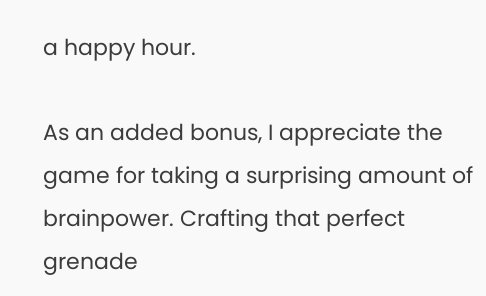a happy hour.

As an added bonus, I appreciate the game for taking a surprising amount of brainpower. Crafting that perfect grenade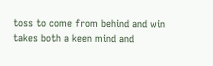toss to come from behind and win takes both a keen mind and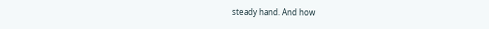steady hand. And how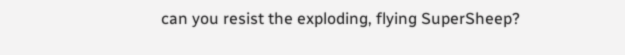can you resist the exploding, flying SuperSheep?